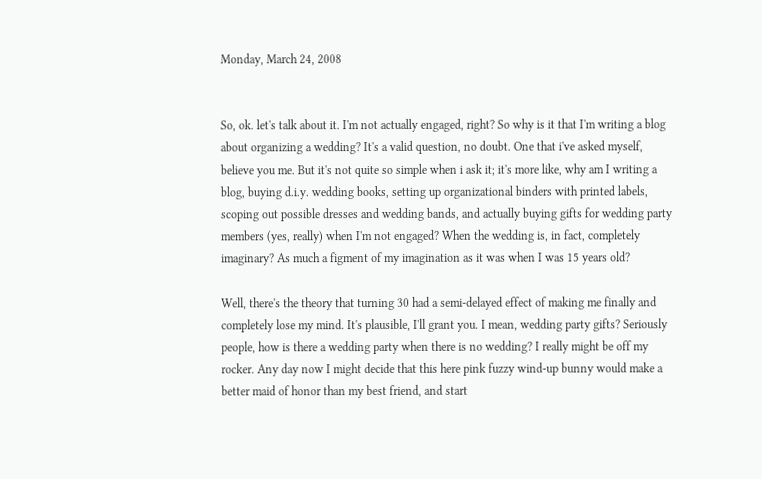Monday, March 24, 2008


So, ok. let's talk about it. I'm not actually engaged, right? So why is it that I'm writing a blog about organizing a wedding? It's a valid question, no doubt. One that i've asked myself, believe you me. But it's not quite so simple when i ask it; it's more like, why am I writing a blog, buying d.i.y. wedding books, setting up organizational binders with printed labels, scoping out possible dresses and wedding bands, and actually buying gifts for wedding party members (yes, really) when I'm not engaged? When the wedding is, in fact, completely imaginary? As much a figment of my imagination as it was when I was 15 years old?

Well, there's the theory that turning 30 had a semi-delayed effect of making me finally and completely lose my mind. It's plausible, I'll grant you. I mean, wedding party gifts? Seriously people, how is there a wedding party when there is no wedding? I really might be off my rocker. Any day now I might decide that this here pink fuzzy wind-up bunny would make a better maid of honor than my best friend, and start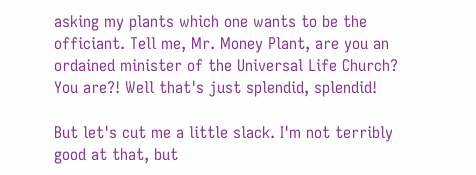asking my plants which one wants to be the officiant. Tell me, Mr. Money Plant, are you an ordained minister of the Universal Life Church? You are?! Well that's just splendid, splendid!

But let's cut me a little slack. I'm not terribly good at that, but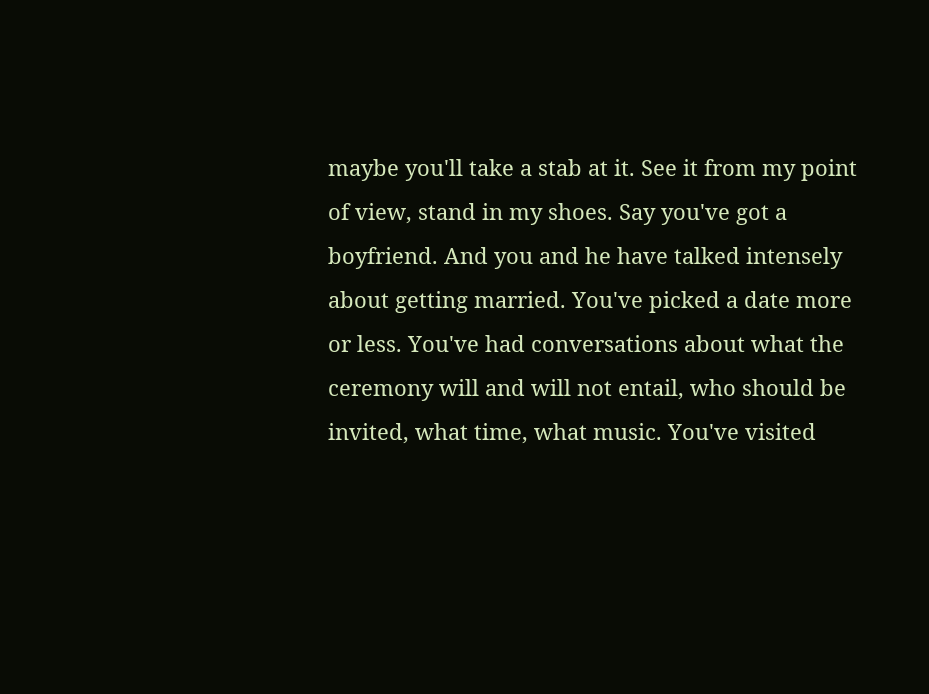maybe you'll take a stab at it. See it from my point of view, stand in my shoes. Say you've got a boyfriend. And you and he have talked intensely about getting married. You've picked a date more or less. You've had conversations about what the ceremony will and will not entail, who should be invited, what time, what music. You've visited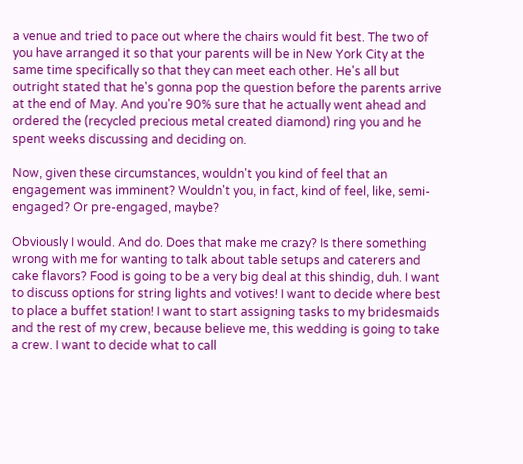a venue and tried to pace out where the chairs would fit best. The two of you have arranged it so that your parents will be in New York City at the same time specifically so that they can meet each other. He's all but outright stated that he's gonna pop the question before the parents arrive at the end of May. And you're 90% sure that he actually went ahead and ordered the (recycled precious metal created diamond) ring you and he spent weeks discussing and deciding on.

Now, given these circumstances, wouldn't you kind of feel that an engagement was imminent? Wouldn't you, in fact, kind of feel, like, semi-engaged? Or pre-engaged, maybe?

Obviously I would. And do. Does that make me crazy? Is there something wrong with me for wanting to talk about table setups and caterers and cake flavors? Food is going to be a very big deal at this shindig, duh. I want to discuss options for string lights and votives! I want to decide where best to place a buffet station! I want to start assigning tasks to my bridesmaids and the rest of my crew, because believe me, this wedding is going to take a crew. I want to decide what to call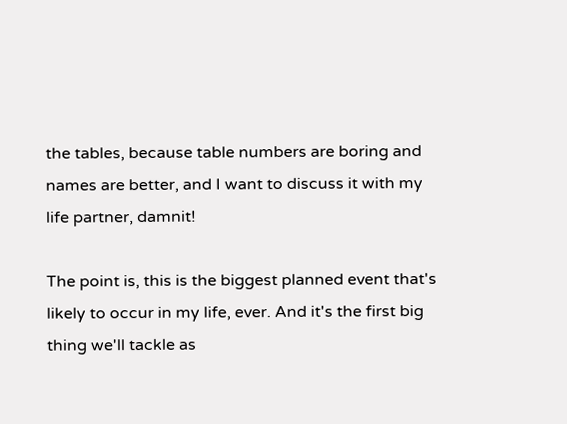the tables, because table numbers are boring and names are better, and I want to discuss it with my life partner, damnit!

The point is, this is the biggest planned event that's likely to occur in my life, ever. And it's the first big thing we'll tackle as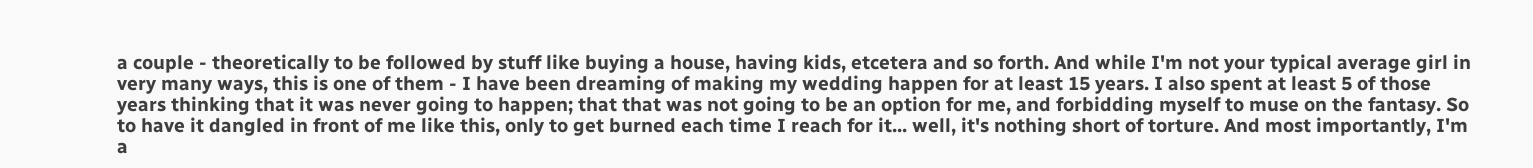a couple - theoretically to be followed by stuff like buying a house, having kids, etcetera and so forth. And while I'm not your typical average girl in very many ways, this is one of them - I have been dreaming of making my wedding happen for at least 15 years. I also spent at least 5 of those years thinking that it was never going to happen; that that was not going to be an option for me, and forbidding myself to muse on the fantasy. So to have it dangled in front of me like this, only to get burned each time I reach for it... well, it's nothing short of torture. And most importantly, I'm a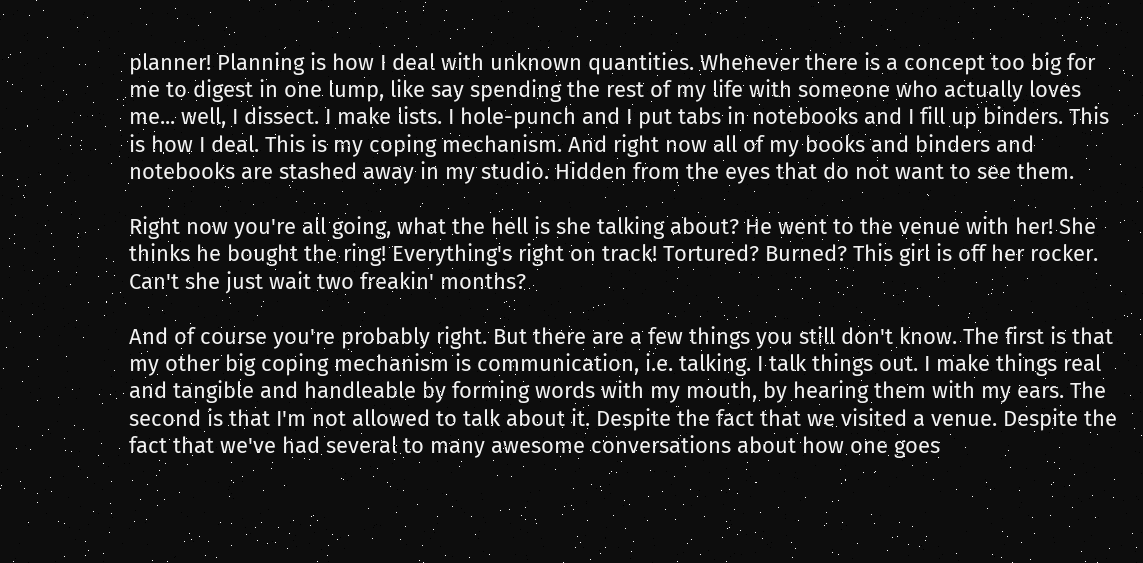planner! Planning is how I deal with unknown quantities. Whenever there is a concept too big for me to digest in one lump, like say spending the rest of my life with someone who actually loves me... well, I dissect. I make lists. I hole-punch and I put tabs in notebooks and I fill up binders. This is how I deal. This is my coping mechanism. And right now all of my books and binders and notebooks are stashed away in my studio. Hidden from the eyes that do not want to see them.

Right now you're all going, what the hell is she talking about? He went to the venue with her! She thinks he bought the ring! Everything's right on track! Tortured? Burned? This girl is off her rocker. Can't she just wait two freakin' months?

And of course you're probably right. But there are a few things you still don't know. The first is that my other big coping mechanism is communication, i.e. talking. I talk things out. I make things real and tangible and handleable by forming words with my mouth, by hearing them with my ears. The second is that I'm not allowed to talk about it. Despite the fact that we visited a venue. Despite the fact that we've had several to many awesome conversations about how one goes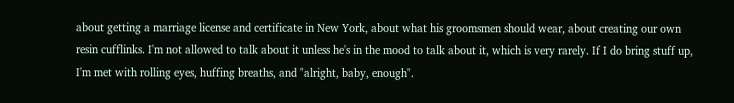about getting a marriage license and certificate in New York, about what his groomsmen should wear, about creating our own resin cufflinks. I'm not allowed to talk about it unless he's in the mood to talk about it, which is very rarely. If I do bring stuff up, I'm met with rolling eyes, huffing breaths, and "alright, baby, enough".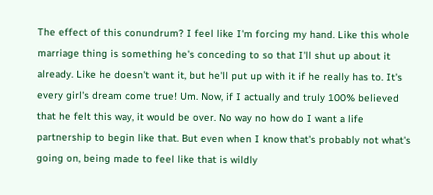The effect of this conundrum? I feel like I'm forcing my hand. Like this whole marriage thing is something he's conceding to so that I'll shut up about it already. Like he doesn't want it, but he'll put up with it if he really has to. It's every girl's dream come true! Um. Now, if I actually and truly 100% believed that he felt this way, it would be over. No way no how do I want a life partnership to begin like that. But even when I know that's probably not what's going on, being made to feel like that is wildly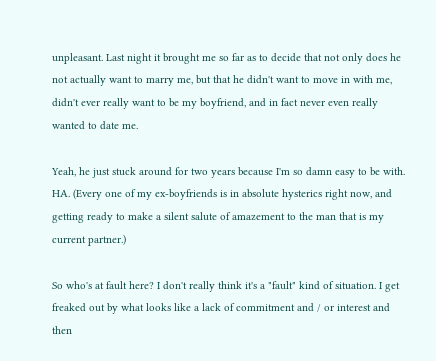unpleasant. Last night it brought me so far as to decide that not only does he not actually want to marry me, but that he didn't want to move in with me, didn't ever really want to be my boyfriend, and in fact never even really wanted to date me.

Yeah, he just stuck around for two years because I'm so damn easy to be with. HA. (Every one of my ex-boyfriends is in absolute hysterics right now, and getting ready to make a silent salute of amazement to the man that is my current partner.)

So who's at fault here? I don't really think it's a "fault" kind of situation. I get freaked out by what looks like a lack of commitment and / or interest and then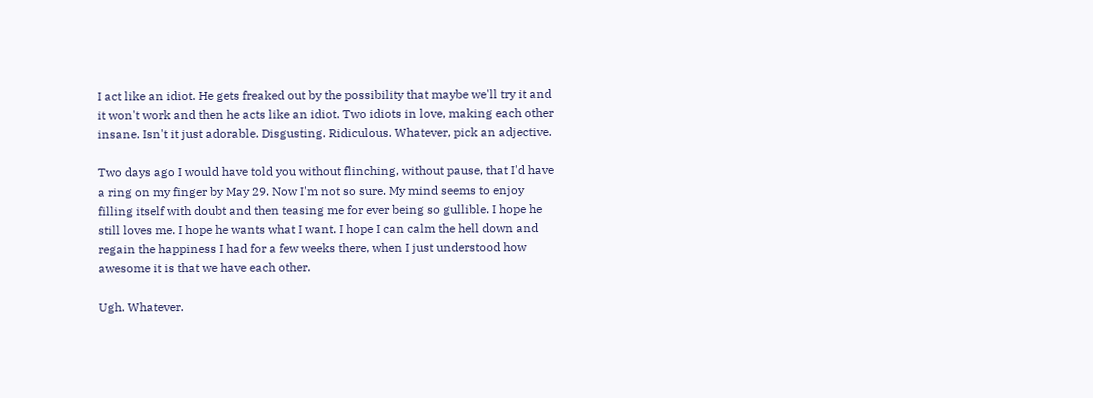I act like an idiot. He gets freaked out by the possibility that maybe we'll try it and it won't work and then he acts like an idiot. Two idiots in love, making each other insane. Isn't it just adorable. Disgusting. Ridiculous. Whatever, pick an adjective.

Two days ago I would have told you without flinching, without pause, that I'd have a ring on my finger by May 29. Now I'm not so sure. My mind seems to enjoy filling itself with doubt and then teasing me for ever being so gullible. I hope he still loves me. I hope he wants what I want. I hope I can calm the hell down and regain the happiness I had for a few weeks there, when I just understood how awesome it is that we have each other.

Ugh. Whatever.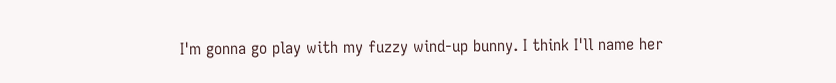I'm gonna go play with my fuzzy wind-up bunny. I think I'll name her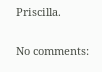Priscilla.

No comments: